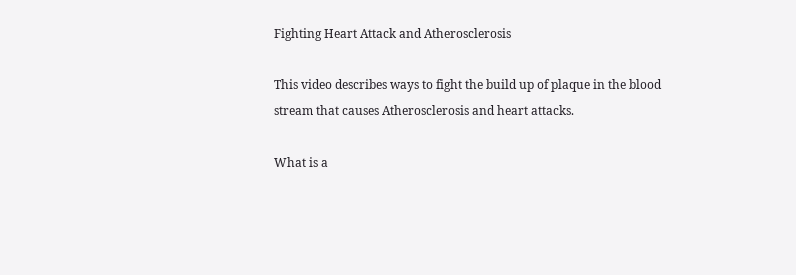Fighting Heart Attack and Atherosclerosis

This video describes ways to fight the build up of plaque in the blood stream that causes Atherosclerosis and heart attacks.

What is a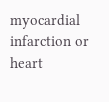myocardial infarction or heart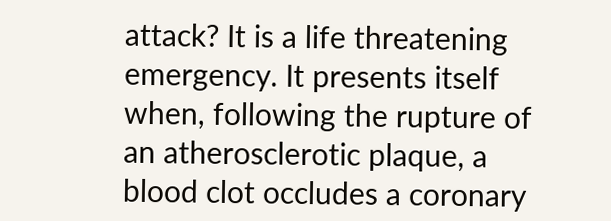attack? It is a life threatening emergency. It presents itself when, following the rupture of an atherosclerotic plaque, a blood clot occludes a coronary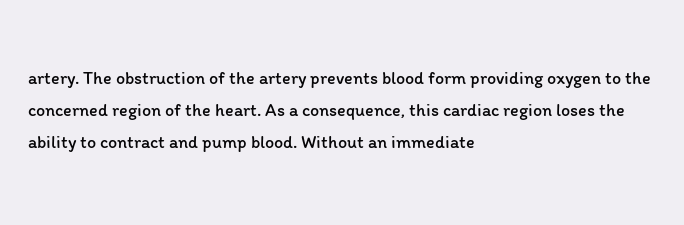artery. The obstruction of the artery prevents blood form providing oxygen to the concerned region of the heart. As a consequence, this cardiac region loses the ability to contract and pump blood. Without an immediate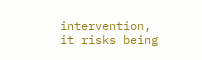intervention, it risks being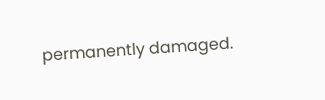permanently damaged.